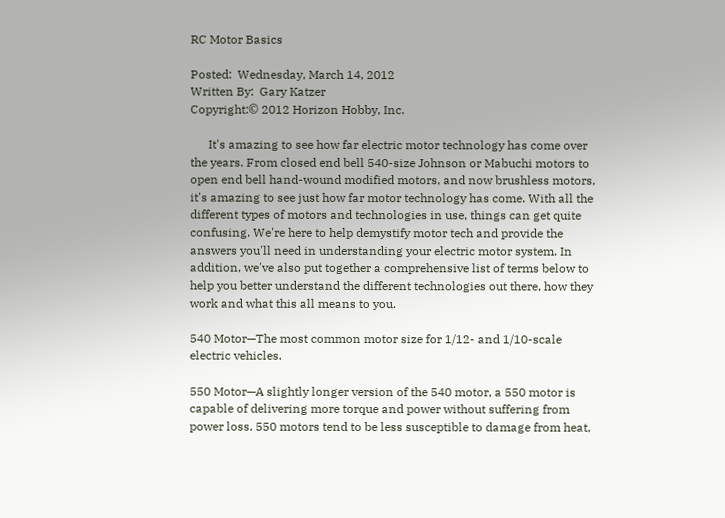RC Motor Basics

Posted:  Wednesday, March 14, 2012
Written By:  Gary Katzer
Copyright:© 2012 Horizon Hobby, Inc.

      It's amazing to see how far electric motor technology has come over the years. From closed end bell 540-size Johnson or Mabuchi motors to open end bell hand-wound modified motors, and now brushless motors, it's amazing to see just how far motor technology has come. With all the different types of motors and technologies in use, things can get quite confusing. We're here to help demystify motor tech and provide the answers you'll need in understanding your electric motor system. In addition, we've also put together a comprehensive list of terms below to help you better understand the different technologies out there, how they work and what this all means to you.

540 Motor—The most common motor size for 1/12- and 1/10-scale electric vehicles.

550 Motor—A slightly longer version of the 540 motor, a 550 motor is capable of delivering more torque and power without suffering from power loss. 550 motors tend to be less susceptible to damage from heat,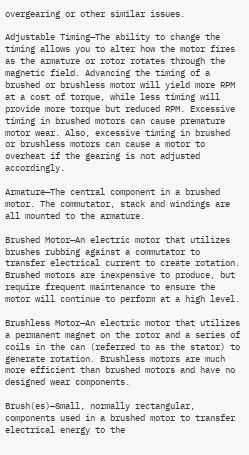overgearing or other similar issues.

Adjustable Timing—The ability to change the timing allows you to alter how the motor fires as the armature or rotor rotates through the magnetic field. Advancing the timing of a brushed or brushless motor will yield more RPM at a cost of torque, while less timing will provide more torque but reduced RPM. Excessive timing in brushed motors can cause premature motor wear. Also, excessive timing in brushed or brushless motors can cause a motor to overheat if the gearing is not adjusted accordingly.

Armature—The central component in a brushed motor. The commutator, stack and windings are all mounted to the armature.

Brushed Motor—An electric motor that utilizes brushes rubbing against a commutator to transfer electrical current to create rotation. Brushed motors are inexpensive to produce, but require frequent maintenance to ensure the motor will continue to perform at a high level.

Brushless Motor—An electric motor that utilizes a permanent magnet on the rotor and a series of coils in the can (referred to as the stator) to generate rotation. Brushless motors are much more efficient than brushed motors and have no designed wear components.

Brush(es)—Small, normally rectangular, components used in a brushed motor to transfer electrical energy to the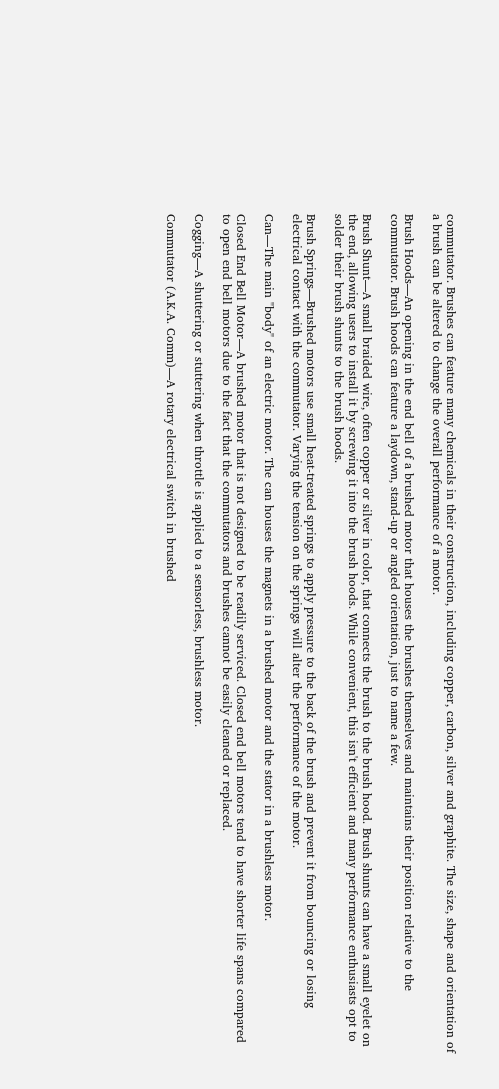commutator. Brushes can feature many chemicals in their construction, including copper, carbon, silver and graphite. The size, shape and orientation of a brush can be altered to change the overall performance of a motor.

Brush Hoods—An opening in the end bell of a brushed motor that houses the brushes themselves and maintains their position relative to the commutator. Brush hoods can feature a laydown, stand-up or angled orientation, just to name a few.

Brush Shunt—A small braided wire, often copper or silver in color, that connects the brush to the brush hood. Brush shunts can have a small eyelet on the end, allowing users to install it by screwing it into the brush hoods. While convenient, this isn't efficient and many performance enthusiasts opt to solder their brush shunts to the brush hoods.

Brush Springs—Brushed motors use small heat-treated springs to apply pressure to the back of the brush and prevent it from bouncing or losing electrical contact with the commutator. Varying the tension on the springs will alter the performance of the motor.

Can—The main "body" of an electric motor. The can houses the magnets in a brushed motor and the stator in a brushless motor.

Closed End Bell Motor—A brushed motor that is not designed to be readily serviced. Closed end bell motors tend to have shorter life spans compared to open end bell motors due to the fact that the commutators and brushes cannot be easily cleaned or replaced.

Cogging—A shuttering or stuttering when throttle is applied to a sensorless, brushless motor.

Commutator (A.K.A. Comm)—A rotary electrical switch in brushed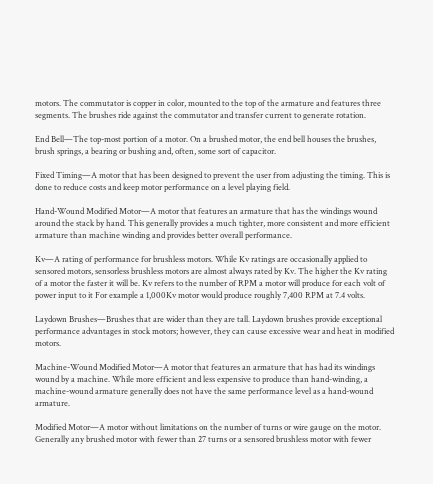motors. The commutator is copper in color, mounted to the top of the armature and features three segments. The brushes ride against the commutator and transfer current to generate rotation.

End Bell—The top-most portion of a motor. On a brushed motor, the end bell houses the brushes, brush springs, a bearing or bushing and, often, some sort of capacitor.

Fixed Timing—A motor that has been designed to prevent the user from adjusting the timing. This is done to reduce costs and keep motor performance on a level playing field.

Hand-Wound Modified Motor—A motor that features an armature that has the windings wound around the stack by hand. This generally provides a much tighter, more consistent and more efficient armature than machine winding and provides better overall performance.

Kv—A rating of performance for brushless motors. While Kv ratings are occasionally applied to sensored motors, sensorless brushless motors are almost always rated by Kv. The higher the Kv rating of a motor the faster it will be. Kv refers to the number of RPM a motor will produce for each volt of power input to it For example a 1,000Kv motor would produce roughly 7,400 RPM at 7.4 volts.

Laydown Brushes—Brushes that are wider than they are tall. Laydown brushes provide exceptional performance advantages in stock motors; however, they can cause excessive wear and heat in modified motors.

Machine-Wound Modified Motor—A motor that features an armature that has had its windings wound by a machine. While more efficient and less expensive to produce than hand-winding, a machine-wound armature generally does not have the same performance level as a hand-wound armature.

Modified Motor—A motor without limitations on the number of turns or wire gauge on the motor. Generally any brushed motor with fewer than 27 turns or a sensored brushless motor with fewer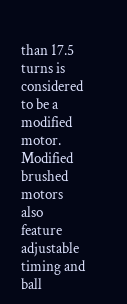than 17.5 turns is considered to be a modified motor. Modified brushed motors also feature adjustable timing and ball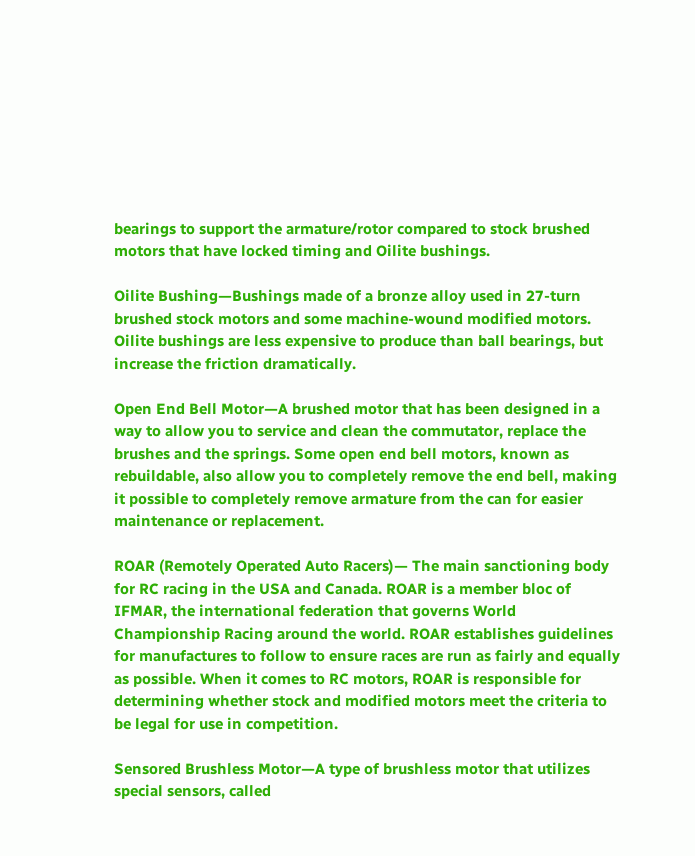bearings to support the armature/rotor compared to stock brushed motors that have locked timing and Oilite bushings.

Oilite Bushing—Bushings made of a bronze alloy used in 27-turn brushed stock motors and some machine-wound modified motors. Oilite bushings are less expensive to produce than ball bearings, but increase the friction dramatically.

Open End Bell Motor—A brushed motor that has been designed in a way to allow you to service and clean the commutator, replace the brushes and the springs. Some open end bell motors, known as rebuildable, also allow you to completely remove the end bell, making it possible to completely remove armature from the can for easier maintenance or replacement.

ROAR (Remotely Operated Auto Racers)— The main sanctioning body for RC racing in the USA and Canada. ROAR is a member bloc of IFMAR, the international federation that governs World Championship Racing around the world. ROAR establishes guidelines for manufactures to follow to ensure races are run as fairly and equally as possible. When it comes to RC motors, ROAR is responsible for determining whether stock and modified motors meet the criteria to be legal for use in competition.

Sensored Brushless Motor—A type of brushless motor that utilizes special sensors, called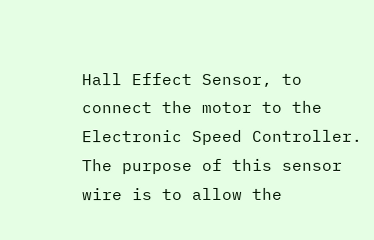Hall Effect Sensor, to connect the motor to the Electronic Speed Controller. The purpose of this sensor wire is to allow the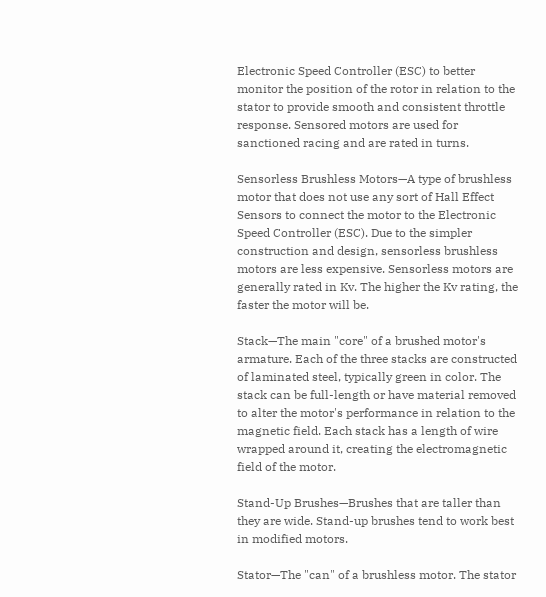Electronic Speed Controller (ESC) to better monitor the position of the rotor in relation to the stator to provide smooth and consistent throttle response. Sensored motors are used for sanctioned racing and are rated in turns.

Sensorless Brushless Motors—A type of brushless motor that does not use any sort of Hall Effect Sensors to connect the motor to the Electronic Speed Controller (ESC). Due to the simpler construction and design, sensorless brushless motors are less expensive. Sensorless motors are generally rated in Kv. The higher the Kv rating, the faster the motor will be.

Stack—The main "core" of a brushed motor's armature. Each of the three stacks are constructed of laminated steel, typically green in color. The stack can be full-length or have material removed to alter the motor's performance in relation to the magnetic field. Each stack has a length of wire wrapped around it, creating the electromagnetic field of the motor.

Stand-Up Brushes—Brushes that are taller than they are wide. Stand-up brushes tend to work best in modified motors.

Stator—The "can" of a brushless motor. The stator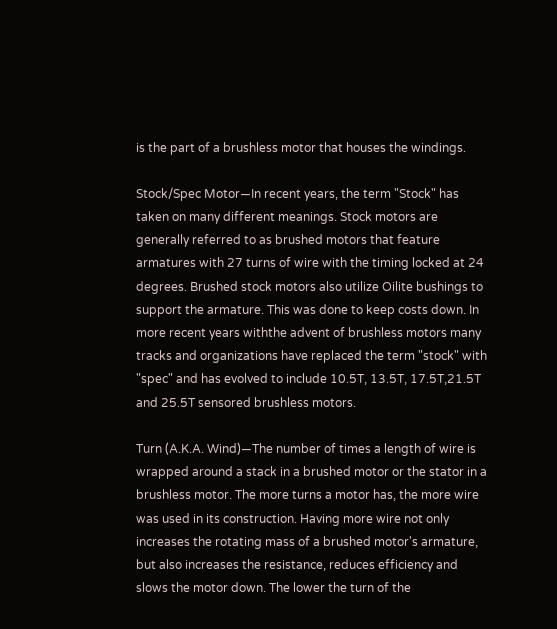is the part of a brushless motor that houses the windings.

Stock/Spec Motor—In recent years, the term "Stock" has taken on many different meanings. Stock motors are generally referred to as brushed motors that feature armatures with 27 turns of wire with the timing locked at 24 degrees. Brushed stock motors also utilize Oilite bushings to support the armature. This was done to keep costs down. In more recent years withthe advent of brushless motors many tracks and organizations have replaced the term "stock" with "spec" and has evolved to include 10.5T, 13.5T, 17.5T,21.5T and 25.5T sensored brushless motors.

Turn (A.K.A. Wind)—The number of times a length of wire is wrapped around a stack in a brushed motor or the stator in a brushless motor. The more turns a motor has, the more wire was used in its construction. Having more wire not only increases the rotating mass of a brushed motor's armature, but also increases the resistance, reduces efficiency and slows the motor down. The lower the turn of the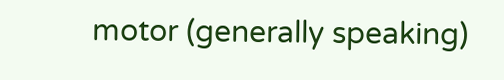motor (generally speaking)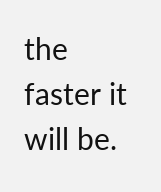the faster it will be.